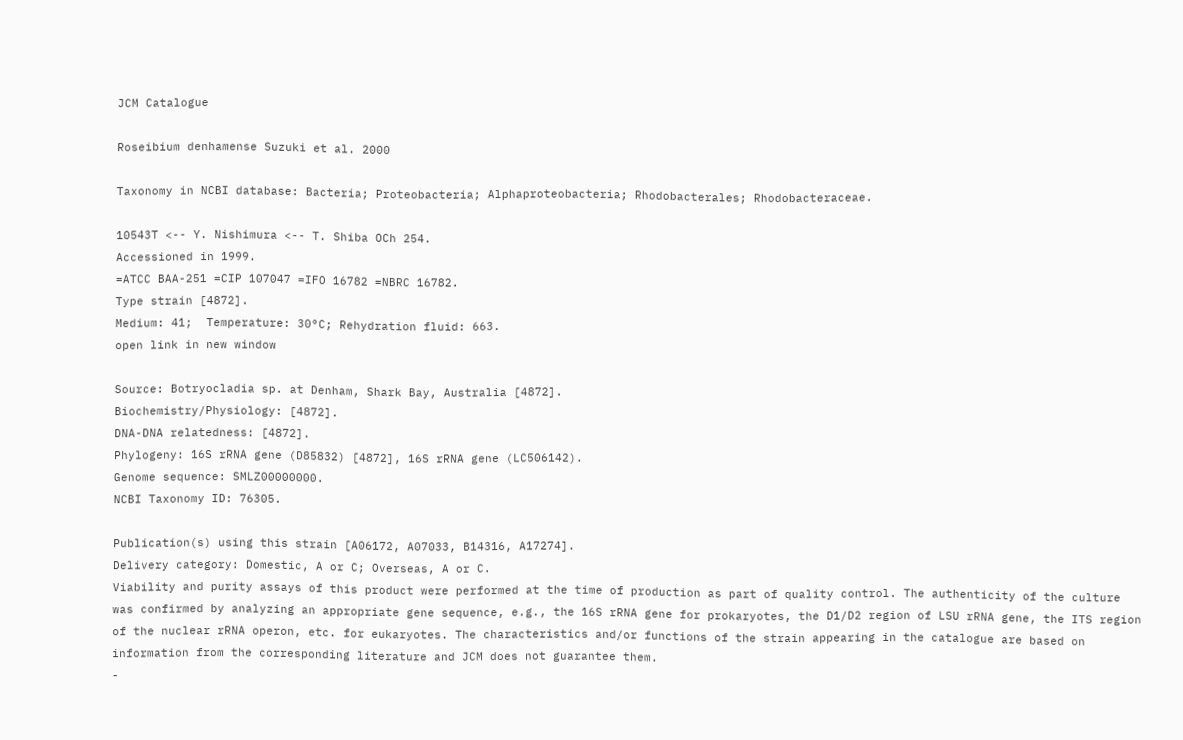JCM Catalogue

Roseibium denhamense Suzuki et al. 2000

Taxonomy in NCBI database: Bacteria; Proteobacteria; Alphaproteobacteria; Rhodobacterales; Rhodobacteraceae.

10543T <-- Y. Nishimura <-- T. Shiba OCh 254.
Accessioned in 1999.
=ATCC BAA-251 =CIP 107047 =IFO 16782 =NBRC 16782.
Type strain [4872].
Medium: 41;  Temperature: 30°C; Rehydration fluid: 663.
open link in new window

Source: Botryocladia sp. at Denham, Shark Bay, Australia [4872].
Biochemistry/Physiology: [4872].
DNA-DNA relatedness: [4872].
Phylogeny: 16S rRNA gene (D85832) [4872], 16S rRNA gene (LC506142).
Genome sequence: SMLZ00000000.
NCBI Taxonomy ID: 76305.

Publication(s) using this strain [A06172, A07033, B14316, A17274].
Delivery category: Domestic, A or C; Overseas, A or C.
Viability and purity assays of this product were performed at the time of production as part of quality control. The authenticity of the culture was confirmed by analyzing an appropriate gene sequence, e.g., the 16S rRNA gene for prokaryotes, the D1/D2 region of LSU rRNA gene, the ITS region of the nuclear rRNA operon, etc. for eukaryotes. The characteristics and/or functions of the strain appearing in the catalogue are based on information from the corresponding literature and JCM does not guarantee them.
-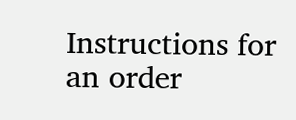Instructions for an order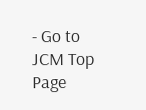- Go to JCM Top Page